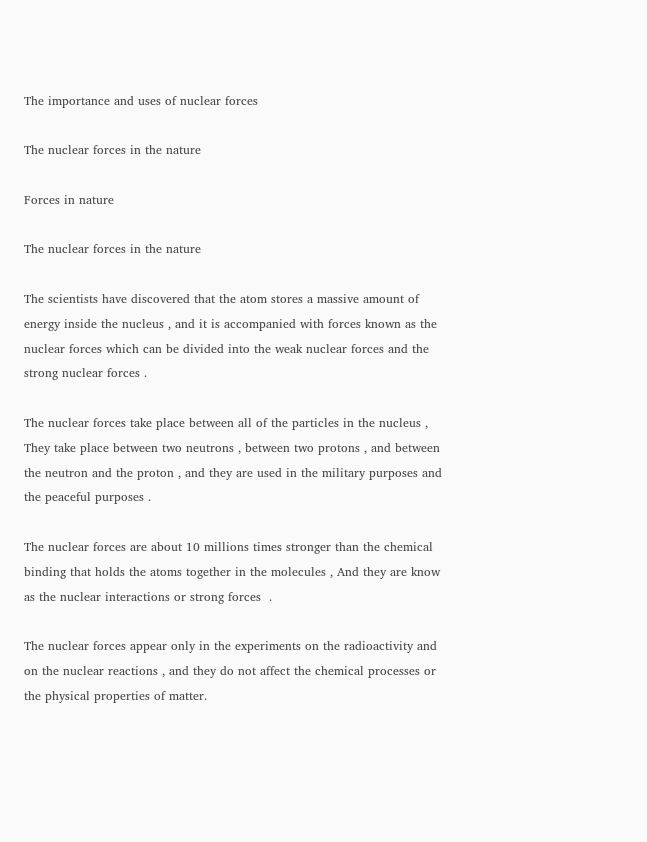The importance and uses of nuclear forces

The nuclear forces in the nature

Forces in nature

The nuclear forces in the nature

The scientists have discovered that the atom stores a massive amount of energy inside the nucleus , and it is accompanied with forces known as the nuclear forces which can be divided into the weak nuclear forces and the strong nuclear forces .

The nuclear forces take place between all of the particles in the nucleus , They take place between two neutrons , between two protons , and between the neutron and the proton , and they are used in the military purposes and the peaceful purposes .

The nuclear forces are about 10 millions times stronger than the chemical binding that holds the atoms together in the molecules , And they are know as the nuclear interactions or strong forces  .

The nuclear forces appear only in the experiments on the radioactivity and on the nuclear reactions , and they do not affect the chemical processes or the physical properties of matter.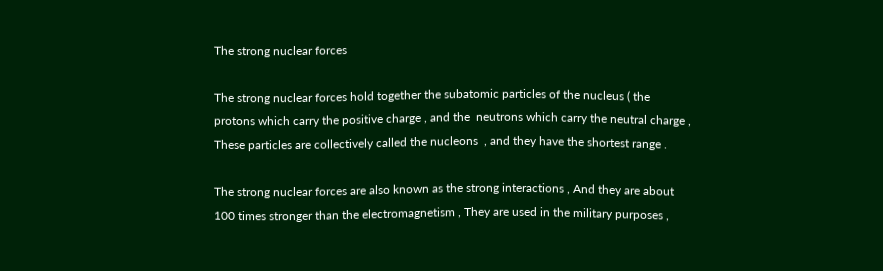The strong nuclear forces

The strong nuclear forces hold together the subatomic particles of the nucleus ( the protons which carry the positive charge , and the  neutrons which carry the neutral charge , These particles are collectively called the nucleons  , and they have the shortest range .

The strong nuclear forces are also known as the strong interactions , And they are about 100 times stronger than the electromagnetism , They are used in the military purposes ,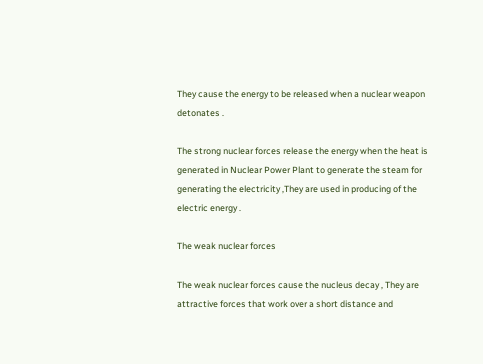They cause the energy to be released when a nuclear weapon detonates .

The strong nuclear forces release the energy when the heat is generated in Nuclear Power Plant to generate the steam for generating the electricity ,They are used in producing of the electric energy .

The weak nuclear forces

The weak nuclear forces cause the nucleus decay , They are attractive forces that work over a short distance and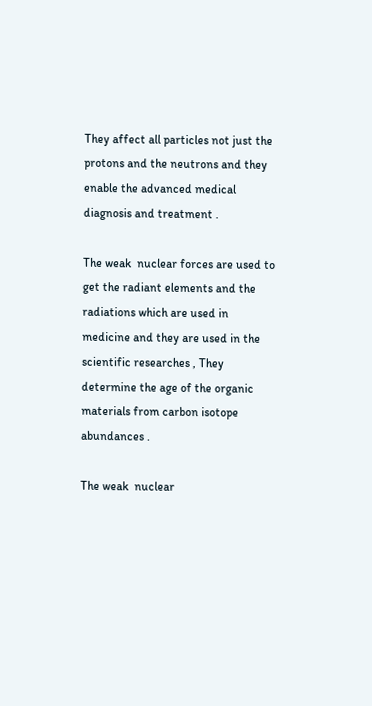They affect all particles not just the protons and the neutrons and they enable the advanced medical diagnosis and treatment .

The weak  nuclear forces are used to get the radiant elements and the radiations which are used in medicine and they are used in the scientific researches , They determine the age of the organic materials from carbon isotope abundances .

The weak  nuclear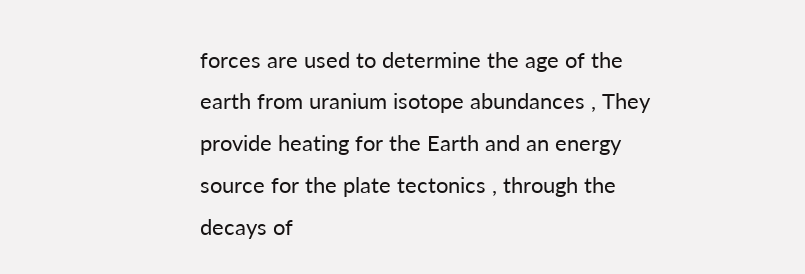forces are used to determine the age of the earth from uranium isotope abundances , They provide heating for the Earth and an energy source for the plate tectonics , through the decays of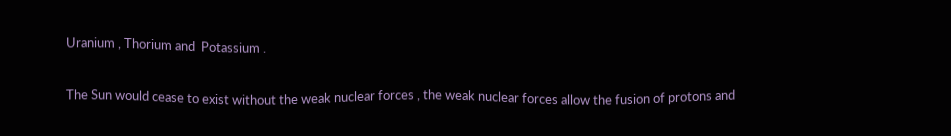Uranium , Thorium and  Potassium .

The Sun would cease to exist without the weak nuclear forces , the weak nuclear forces allow the fusion of protons and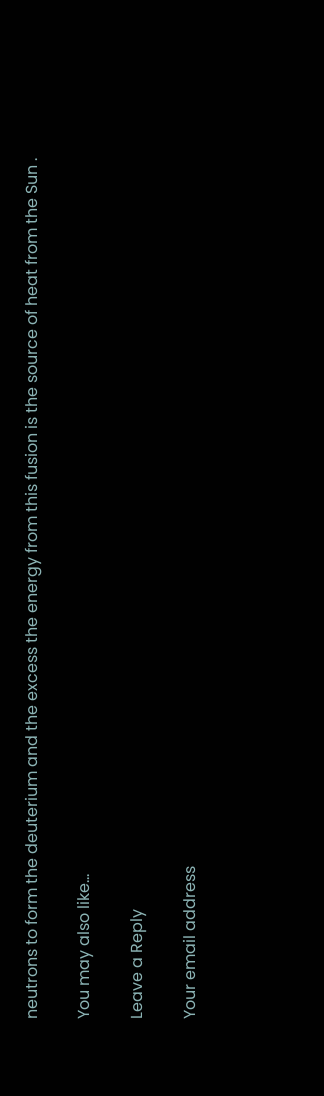neutrons to form the deuterium and the excess the energy from this fusion is the source of heat from the Sun .

You may also like...

Leave a Reply

Your email address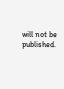will not be published.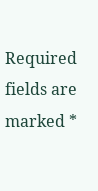Required fields are marked *